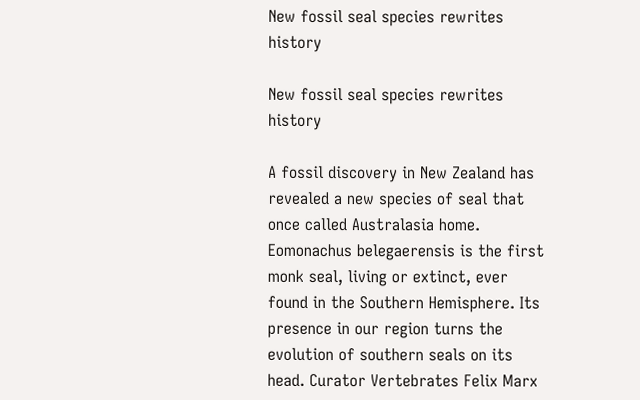New fossil seal species rewrites history

New fossil seal species rewrites history

A fossil discovery in New Zealand has revealed a new species of seal that once called Australasia home. Eomonachus belegaerensis is the first monk seal, living or extinct, ever found in the Southern Hemisphere. Its presence in our region turns the evolution of southern seals on its head. Curator Vertebrates Felix Marx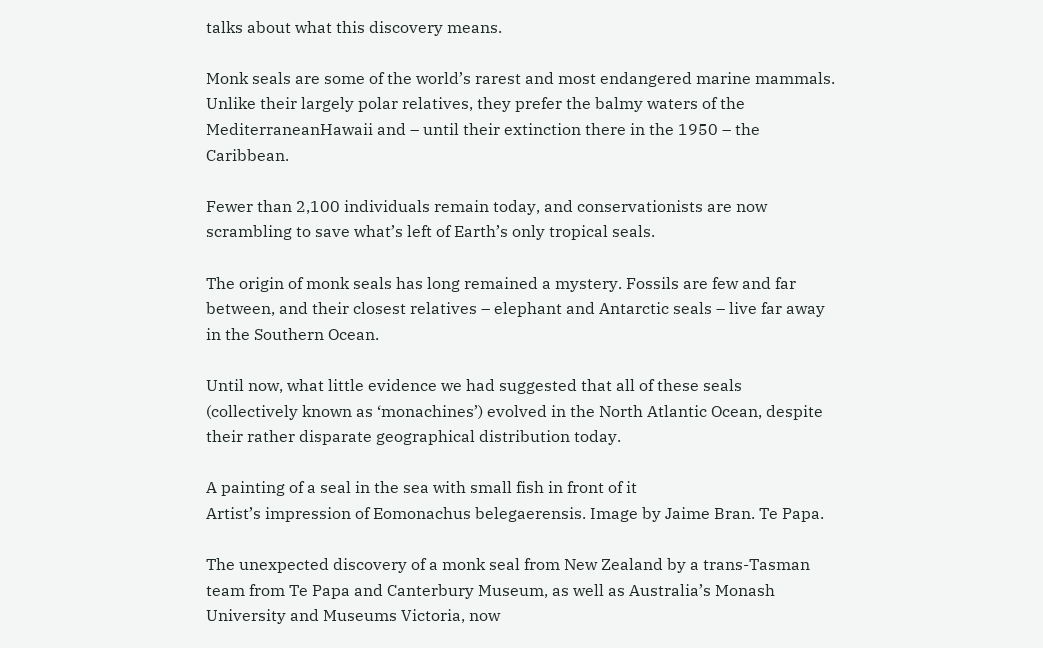talks about what this discovery means.

Monk seals are some of the world’s rarest and most endangered marine mammals. Unlike their largely polar relatives, they prefer the balmy waters of the MediterraneanHawaii and – until their extinction there in the 1950 – the Caribbean.

Fewer than 2,100 individuals remain today, and conservationists are now scrambling to save what’s left of Earth’s only tropical seals.

The origin of monk seals has long remained a mystery. Fossils are few and far between, and their closest relatives – elephant and Antarctic seals – live far away in the Southern Ocean.

Until now, what little evidence we had suggested that all of these seals (collectively known as ‘monachines’) evolved in the North Atlantic Ocean, despite their rather disparate geographical distribution today.

A painting of a seal in the sea with small fish in front of it
Artist’s impression of Eomonachus belegaerensis. Image by Jaime Bran. Te Papa.

The unexpected discovery of a monk seal from New Zealand by a trans-Tasman team from Te Papa and Canterbury Museum, as well as Australia’s Monash University and Museums Victoria, now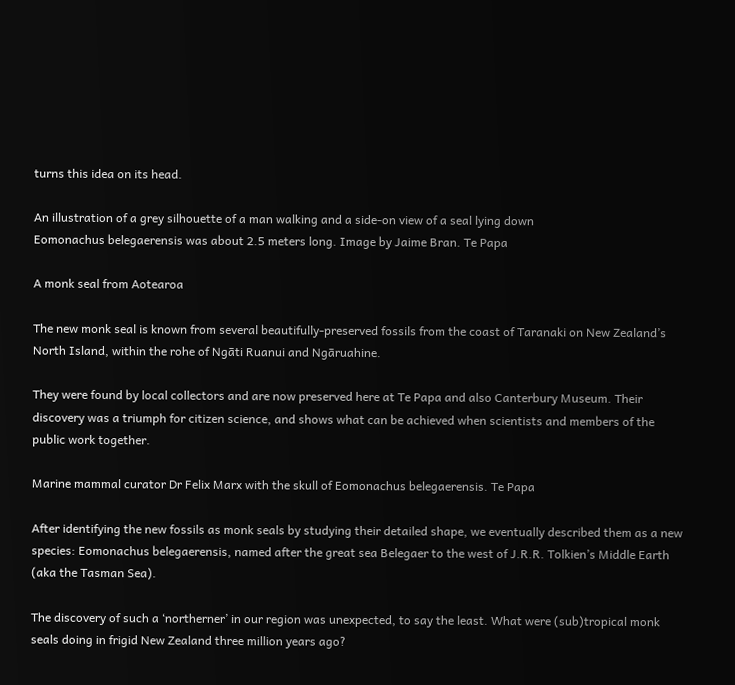turns this idea on its head.

An illustration of a grey silhouette of a man walking and a side-on view of a seal lying down
Eomonachus belegaerensis was about 2.5 meters long. Image by Jaime Bran. Te Papa

A monk seal from Aotearoa

The new monk seal is known from several beautifully-preserved fossils from the coast of Taranaki on New Zealand’s North Island, within the rohe of Ngāti Ruanui and Ngāruahine.

They were found by local collectors and are now preserved here at Te Papa and also Canterbury Museum. Their discovery was a triumph for citizen science, and shows what can be achieved when scientists and members of the public work together.

Marine mammal curator Dr Felix Marx with the skull of Eomonachus belegaerensis. Te Papa

After identifying the new fossils as monk seals by studying their detailed shape, we eventually described them as a new species: Eomonachus belegaerensis, named after the great sea Belegaer to the west of J.R.R. Tolkien’s Middle Earth (aka the Tasman Sea).

The discovery of such a ‘northerner’ in our region was unexpected, to say the least. What were (sub)tropical monk seals doing in frigid New Zealand three million years ago?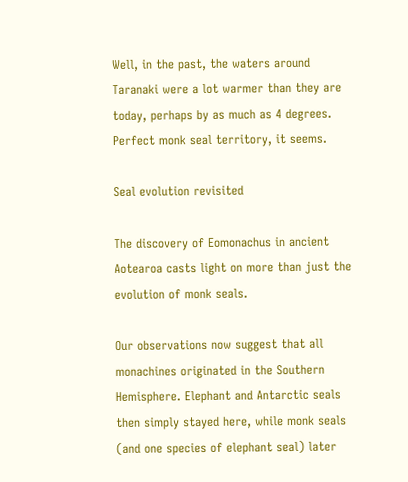Well, in the past, the waters around Taranaki were a lot warmer than they are today, perhaps by as much as 4 degrees. Perfect monk seal territory, it seems.

Seal evolution revisited

The discovery of Eomonachus in ancient Aotearoa casts light on more than just the evolution of monk seals.

Our observations now suggest that all monachines originated in the Southern Hemisphere. Elephant and Antarctic seals then simply stayed here, while monk seals (and one species of elephant seal) later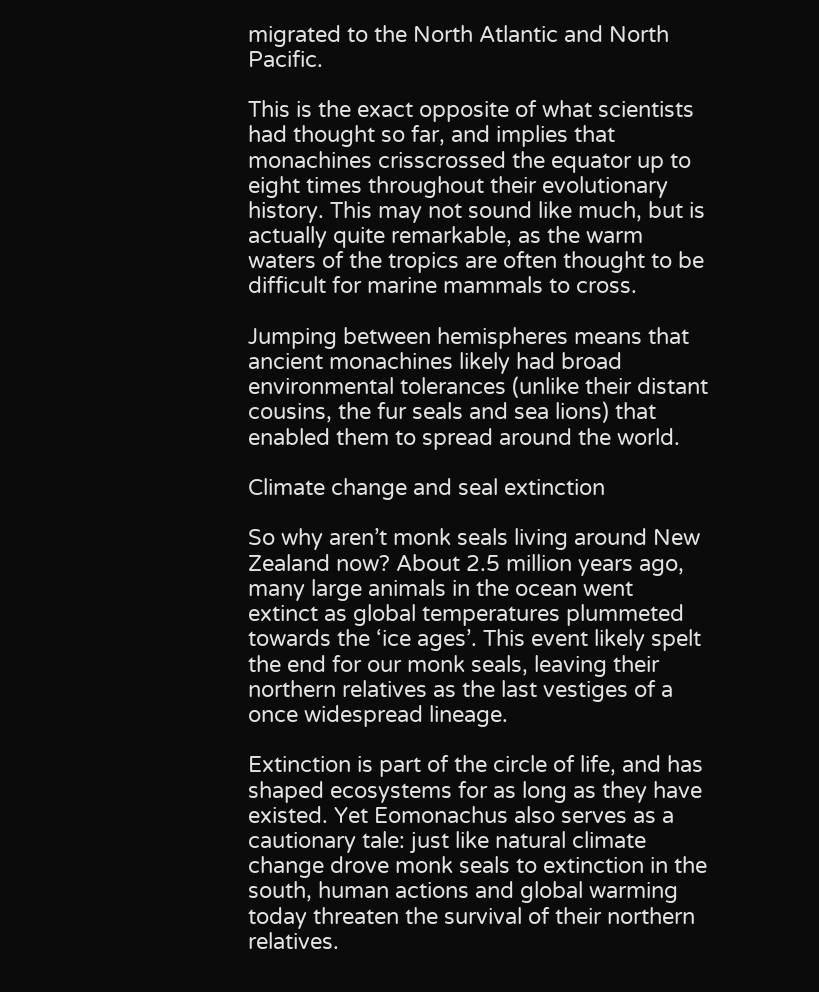migrated to the North Atlantic and North Pacific.

This is the exact opposite of what scientists had thought so far, and implies that monachines crisscrossed the equator up to eight times throughout their evolutionary history. This may not sound like much, but is actually quite remarkable, as the warm waters of the tropics are often thought to be difficult for marine mammals to cross.

Jumping between hemispheres means that ancient monachines likely had broad environmental tolerances (unlike their distant cousins, the fur seals and sea lions) that enabled them to spread around the world.

Climate change and seal extinction

So why aren’t monk seals living around New Zealand now? About 2.5 million years ago, many large animals in the ocean went extinct as global temperatures plummeted towards the ‘ice ages’. This event likely spelt the end for our monk seals, leaving their northern relatives as the last vestiges of a once widespread lineage.

Extinction is part of the circle of life, and has shaped ecosystems for as long as they have existed. Yet Eomonachus also serves as a cautionary tale: just like natural climate change drove monk seals to extinction in the south, human actions and global warming today threaten the survival of their northern relatives.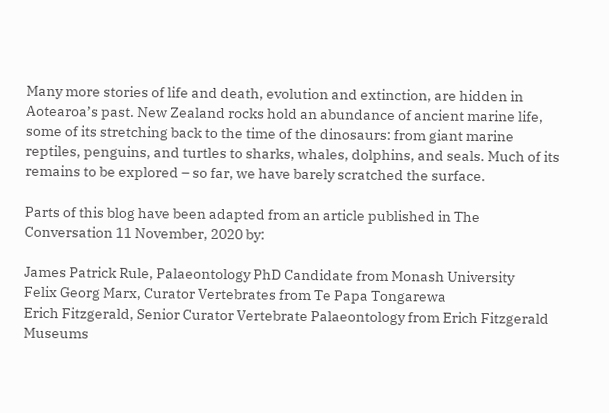Many more stories of life and death, evolution and extinction, are hidden in Aotearoa’s past. New Zealand rocks hold an abundance of ancient marine life, some of its stretching back to the time of the dinosaurs: from giant marine reptiles, penguins, and turtles to sharks, whales, dolphins, and seals. Much of its remains to be explored – so far, we have barely scratched the surface.

Parts of this blog have been adapted from an article published in The Conversation 11 November, 2020 by:

James Patrick Rule, Palaeontology PhD Candidate from Monash University
Felix Georg Marx, Curator Vertebrates from Te Papa Tongarewa
Erich Fitzgerald, Senior Curator Vertebrate Palaeontology from Erich Fitzgerald Museums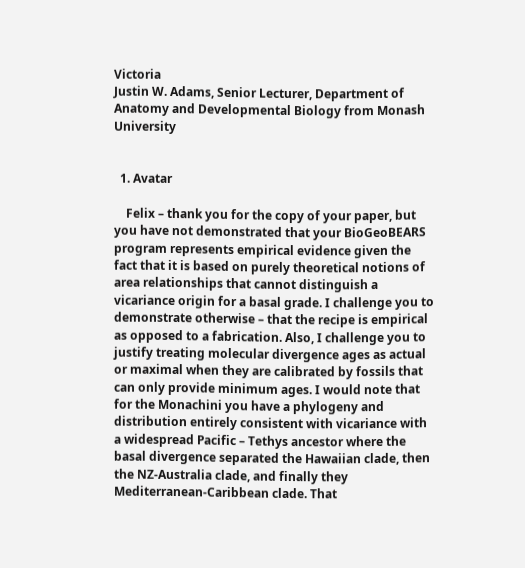Victoria
Justin W. Adams, Senior Lecturer, Department of Anatomy and Developmental Biology from Monash University


  1. Avatar

    Felix – thank you for the copy of your paper, but you have not demonstrated that your BioGeoBEARS program represents empirical evidence given the fact that it is based on purely theoretical notions of area relationships that cannot distinguish a vicariance origin for a basal grade. I challenge you to demonstrate otherwise – that the recipe is empirical as opposed to a fabrication. Also, I challenge you to justify treating molecular divergence ages as actual or maximal when they are calibrated by fossils that can only provide minimum ages. I would note that for the Monachini you have a phylogeny and distribution entirely consistent with vicariance with a widespread Pacific – Tethys ancestor where the basal divergence separated the Hawaiian clade, then the NZ-Australia clade, and finally they Mediterranean-Caribbean clade. That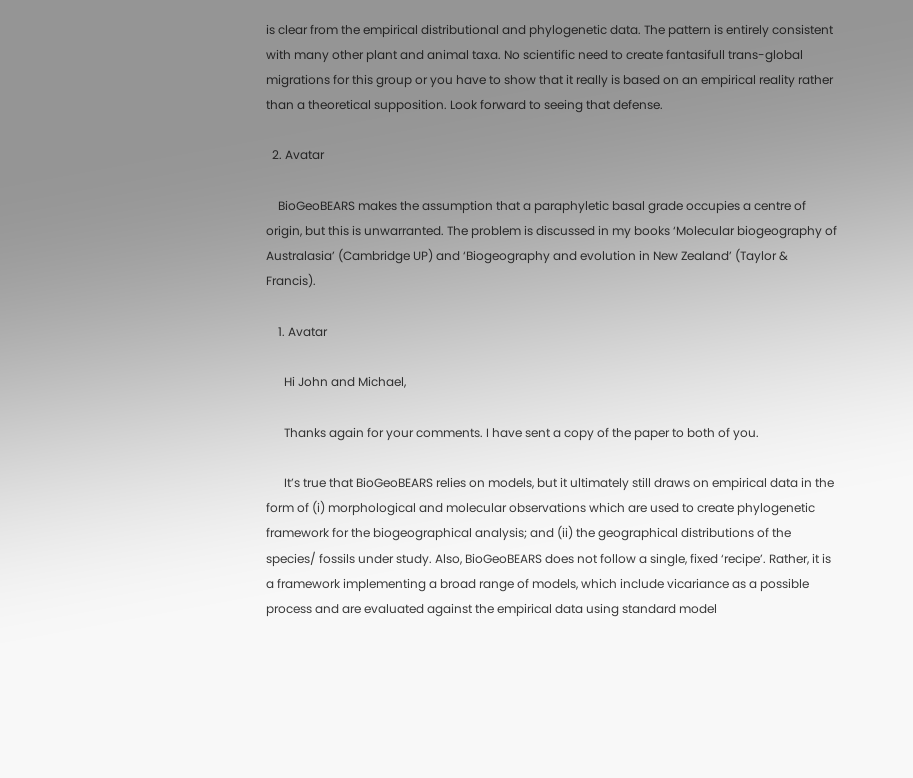is clear from the empirical distributional and phylogenetic data. The pattern is entirely consistent with many other plant and animal taxa. No scientific need to create fantasifull trans-global migrations for this group or you have to show that it really is based on an empirical reality rather than a theoretical supposition. Look forward to seeing that defense.

  2. Avatar

    BioGeoBEARS makes the assumption that a paraphyletic basal grade occupies a centre of origin, but this is unwarranted. The problem is discussed in my books ‘Molecular biogeography of Australasia’ (Cambridge UP) and ‘Biogeography and evolution in New Zealand’ (Taylor & Francis).

    1. Avatar

      Hi John and Michael,

      Thanks again for your comments. I have sent a copy of the paper to both of you.

      It’s true that BioGeoBEARS relies on models, but it ultimately still draws on empirical data in the form of (i) morphological and molecular observations which are used to create phylogenetic framework for the biogeographical analysis; and (ii) the geographical distributions of the species/ fossils under study. Also, BioGeoBEARS does not follow a single, fixed ‘recipe’. Rather, it is a framework implementing a broad range of models, which include vicariance as a possible process and are evaluated against the empirical data using standard model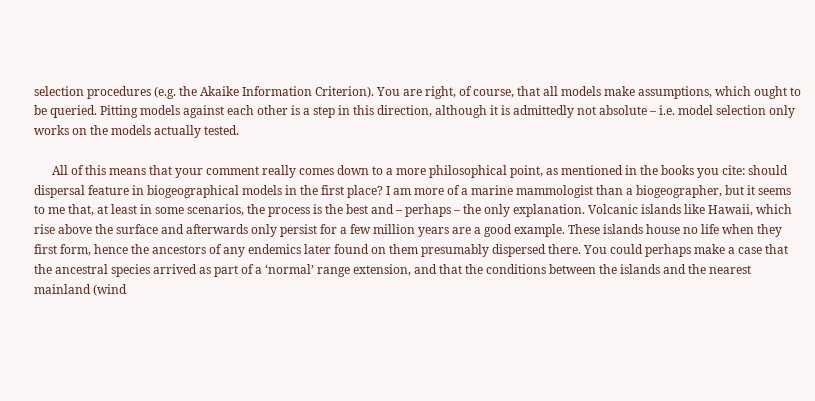selection procedures (e.g. the Akaike Information Criterion). You are right, of course, that all models make assumptions, which ought to be queried. Pitting models against each other is a step in this direction, although it is admittedly not absolute – i.e. model selection only works on the models actually tested.

      All of this means that your comment really comes down to a more philosophical point, as mentioned in the books you cite: should dispersal feature in biogeographical models in the first place? I am more of a marine mammologist than a biogeographer, but it seems to me that, at least in some scenarios, the process is the best and – perhaps – the only explanation. Volcanic islands like Hawaii, which rise above the surface and afterwards only persist for a few million years are a good example. These islands house no life when they first form, hence the ancestors of any endemics later found on them presumably dispersed there. You could perhaps make a case that the ancestral species arrived as part of a ‘normal’ range extension, and that the conditions between the islands and the nearest mainland (wind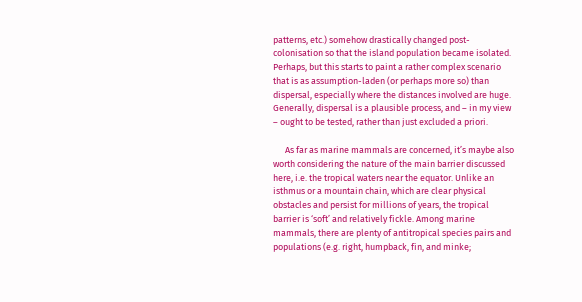patterns, etc.) somehow drastically changed post-colonisation so that the island population became isolated. Perhaps, but this starts to paint a rather complex scenario that is as assumption-laden (or perhaps more so) than dispersal, especially where the distances involved are huge. Generally, dispersal is a plausible process, and – in my view – ought to be tested, rather than just excluded a priori.

      As far as marine mammals are concerned, it’s maybe also worth considering the nature of the main barrier discussed here, i.e. the tropical waters near the equator. Unlike an isthmus or a mountain chain, which are clear physical obstacles and persist for millions of years, the tropical barrier is ‘soft’ and relatively fickle. Among marine mammals, there are plenty of antitropical species pairs and populations (e.g. right, humpback, fin, and minke;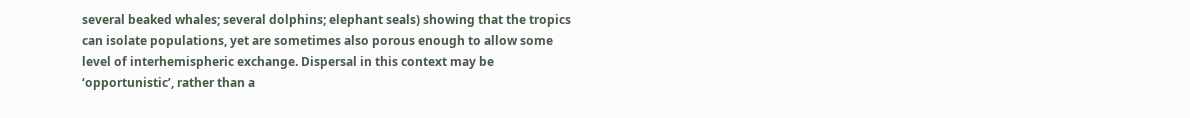several beaked whales; several dolphins; elephant seals) showing that the tropics can isolate populations, yet are sometimes also porous enough to allow some level of interhemispheric exchange. Dispersal in this context may be ‘opportunistic’, rather than a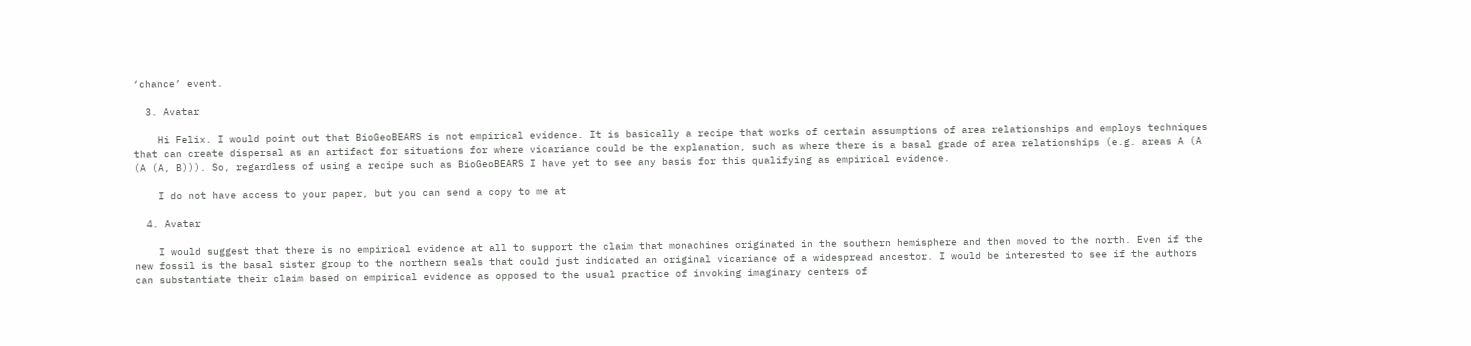‘chance’ event.

  3. Avatar

    Hi Felix. I would point out that BioGeoBEARS is not empirical evidence. It is basically a recipe that works of certain assumptions of area relationships and employs techniques that can create dispersal as an artifact for situations for where vicariance could be the explanation, such as where there is a basal grade of area relationships (e.g. areas A (A (A (A, B))). So, regardless of using a recipe such as BioGeoBEARS I have yet to see any basis for this qualifying as empirical evidence.

    I do not have access to your paper, but you can send a copy to me at

  4. Avatar

    I would suggest that there is no empirical evidence at all to support the claim that monachines originated in the southern hemisphere and then moved to the north. Even if the new fossil is the basal sister group to the northern seals that could just indicated an original vicariance of a widespread ancestor. I would be interested to see if the authors can substantiate their claim based on empirical evidence as opposed to the usual practice of invoking imaginary centers of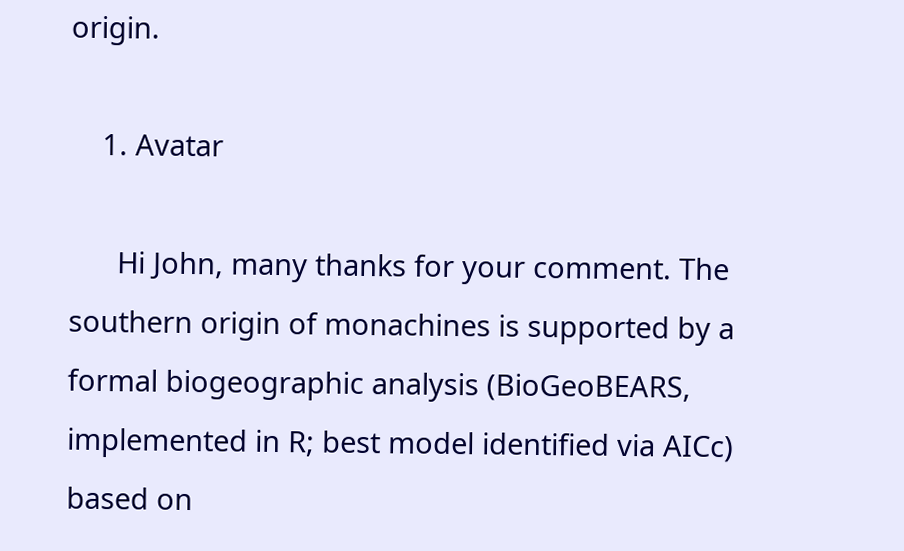origin.

    1. Avatar

      Hi John, many thanks for your comment. The southern origin of monachines is supported by a formal biogeographic analysis (BioGeoBEARS, implemented in R; best model identified via AICc) based on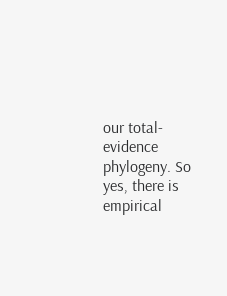our total-evidence phylogeny. So yes, there is empirical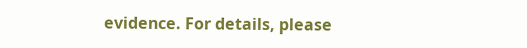evidence. For details, please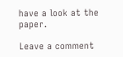have a look at the paper.

Leave a comment